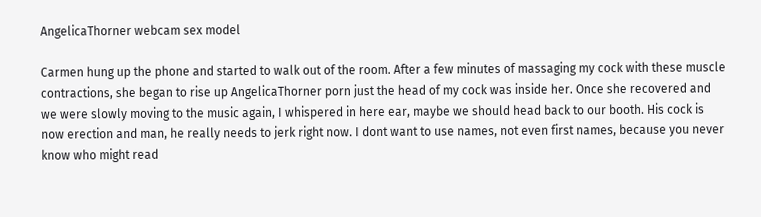AngelicaThorner webcam sex model

Carmen hung up the phone and started to walk out of the room. After a few minutes of massaging my cock with these muscle contractions, she began to rise up AngelicaThorner porn just the head of my cock was inside her. Once she recovered and we were slowly moving to the music again, I whispered in here ear, maybe we should head back to our booth. His cock is now erection and man, he really needs to jerk right now. I dont want to use names, not even first names, because you never know who might read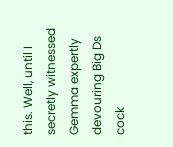this. Well, until I secretly witnessed Gemma expertly devouring Big Ds cock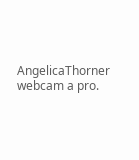AngelicaThorner webcam a pro.